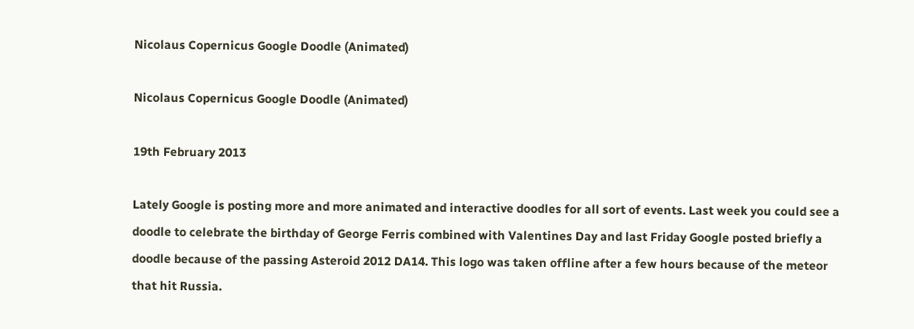Nicolaus Copernicus Google Doodle (Animated)

Nicolaus Copernicus Google Doodle (Animated)

19th February 2013

Lately Google is posting more and more animated and interactive doodles for all sort of events. Last week you could see a doodle to celebrate the birthday of George Ferris combined with Valentines Day and last Friday Google posted briefly a doodle because of the passing Asteroid 2012 DA14. This logo was taken offline after a few hours because of the meteor that hit Russia.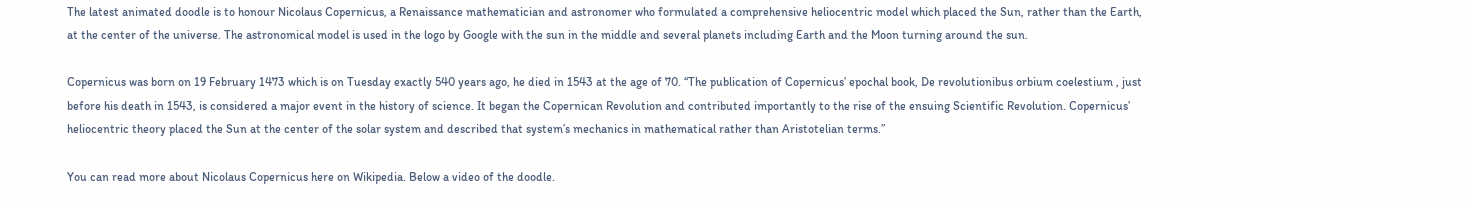The latest animated doodle is to honour Nicolaus Copernicus, a Renaissance mathematician and astronomer who formulated a comprehensive heliocentric model which placed the Sun, rather than the Earth, at the center of the universe. The astronomical model is used in the logo by Google with the sun in the middle and several planets including Earth and the Moon turning around the sun.

Copernicus was born on 19 February 1473 which is on Tuesday exactly 540 years ago, he died in 1543 at the age of 70. “The publication of Copernicus’ epochal book, De revolutionibus orbium coelestium , just before his death in 1543, is considered a major event in the history of science. It began the Copernican Revolution and contributed importantly to the rise of the ensuing Scientific Revolution. Copernicus’ heliocentric theory placed the Sun at the center of the solar system and described that system’s mechanics in mathematical rather than Aristotelian terms.”

You can read more about Nicolaus Copernicus here on Wikipedia. Below a video of the doodle.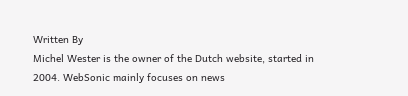Written By
Michel Wester is the owner of the Dutch website, started in 2004. WebSonic mainly focuses on news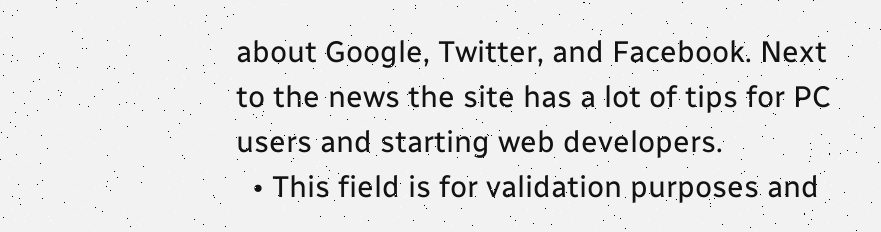about Google, Twitter, and Facebook. Next to the news the site has a lot of tips for PC users and starting web developers.
  • This field is for validation purposes and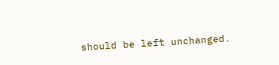should be left unchanged.